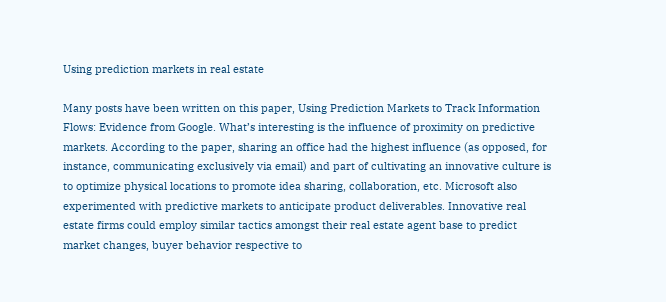Using prediction markets in real estate

Many posts have been written on this paper, Using Prediction Markets to Track Information Flows: Evidence from Google. What’s interesting is the influence of proximity on predictive markets. According to the paper, sharing an office had the highest influence (as opposed, for instance, communicating exclusively via email) and part of cultivating an innovative culture is to optimize physical locations to promote idea sharing, collaboration, etc. Microsoft also experimented with predictive markets to anticipate product deliverables. Innovative real estate firms could employ similar tactics amongst their real estate agent base to predict market changes, buyer behavior respective to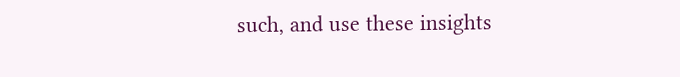such, and use these insights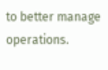to better manage operations.